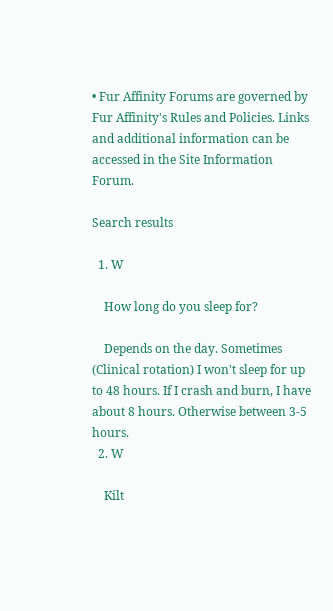• Fur Affinity Forums are governed by Fur Affinity's Rules and Policies. Links and additional information can be accessed in the Site Information Forum.

Search results

  1. W

    How long do you sleep for?

    Depends on the day. Sometimes (Clinical rotation) I won't sleep for up to 48 hours. If I crash and burn, I have about 8 hours. Otherwise between 3-5 hours.
  2. W

    Kilt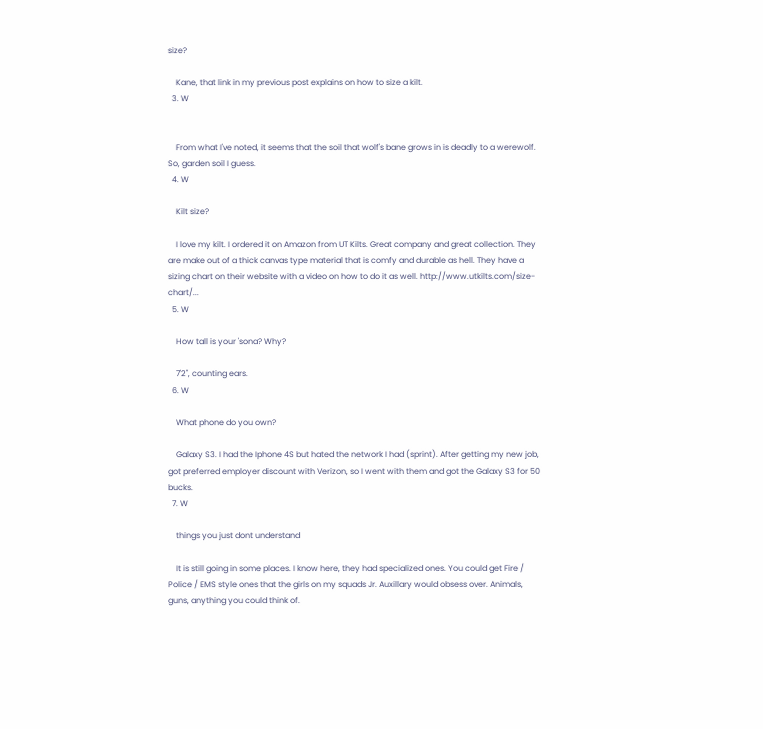size?

    Kane, that link in my previous post explains on how to size a kilt.
  3. W


    From what I've noted, it seems that the soil that wolf's bane grows in is deadly to a werewolf. So, garden soil I guess.
  4. W

    Kilt size?

    I love my kilt. I ordered it on Amazon from UT Kilts. Great company and great collection. They are make out of a thick canvas type material that is comfy and durable as hell. They have a sizing chart on their website with a video on how to do it as well. http://www.utkilts.com/size-chart/...
  5. W

    How tall is your 'sona? Why?

    7'2", counting ears.
  6. W

    What phone do you own?

    Galaxy S3. I had the Iphone 4S but hated the network I had (sprint). After getting my new job, got preferred employer discount with Verizon, so I went with them and got the Galaxy S3 for 50 bucks.
  7. W

    things you just dont understand

    It is still going in some places. I know here, they had specialized ones. You could get Fire / Police / EMS style ones that the girls on my squads Jr. Auxillary would obsess over. Animals, guns, anything you could think of.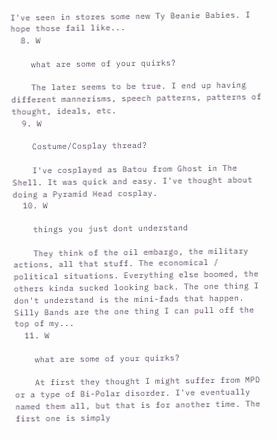I've seen in stores some new Ty Beanie Babies. I hope those fail like...
  8. W

    what are some of your quirks?

    The later seems to be true. I end up having different mannerisms, speech patterns, patterns of thought, ideals, etc.
  9. W

    Costume/Cosplay thread?

    I've cosplayed as Batou from Ghost in The Shell. It was quick and easy. I've thought about doing a Pyramid Head cosplay.
  10. W

    things you just dont understand

    They think of the oil embargo, the military actions, all that stuff. The economical / political situations. Everything else boomed, the others kinda sucked looking back. The one thing I don't understand is the mini-fads that happen. Silly Bands are the one thing I can pull off the top of my...
  11. W

    what are some of your quirks?

    At first they thought I might suffer from MPD or a type of Bi-Polar disorder. I've eventually named them all, but that is for another time. The first one is simply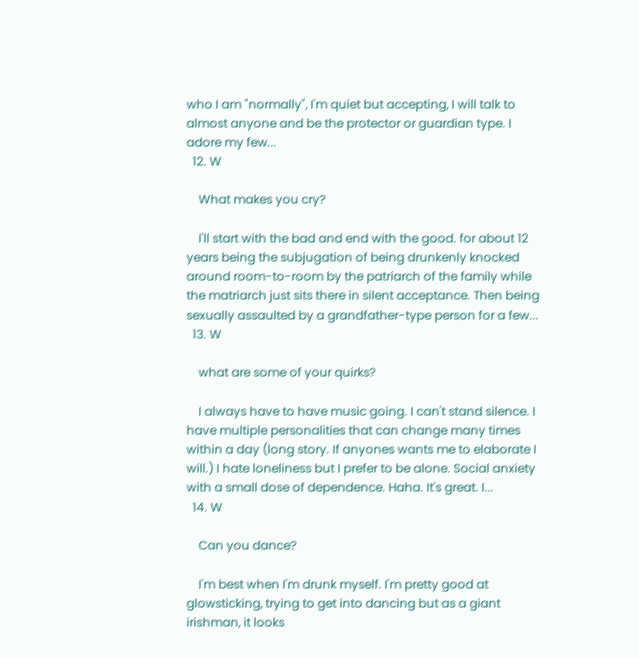who I am "normally", I'm quiet but accepting, I will talk to almost anyone and be the protector or guardian type. I adore my few...
  12. W

    What makes you cry?

    I'll start with the bad and end with the good. for about 12 years being the subjugation of being drunkenly knocked around room-to-room by the patriarch of the family while the matriarch just sits there in silent acceptance. Then being sexually assaulted by a grandfather-type person for a few...
  13. W

    what are some of your quirks?

    I always have to have music going. I can't stand silence. I have multiple personalities that can change many times within a day (long story. If anyones wants me to elaborate I will.) I hate loneliness but I prefer to be alone. Social anxiety with a small dose of dependence. Haha. It's great. I...
  14. W

    Can you dance?

    I'm best when I'm drunk myself. I'm pretty good at glowsticking, trying to get into dancing but as a giant irishman, it looks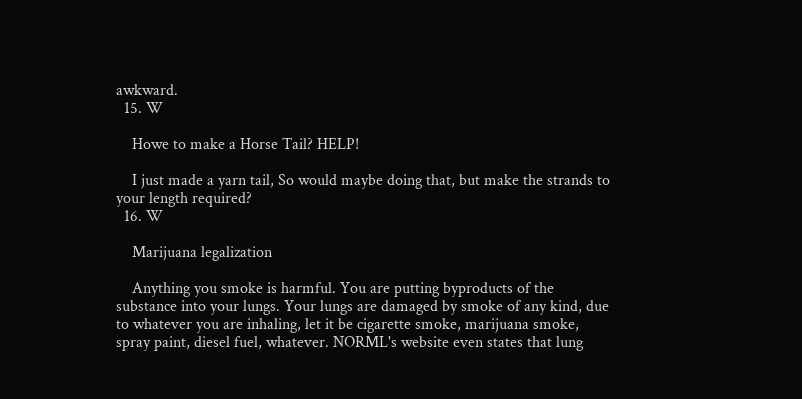awkward.
  15. W

    Howe to make a Horse Tail? HELP!

    I just made a yarn tail, So would maybe doing that, but make the strands to your length required?
  16. W

    Marijuana legalization

    Anything you smoke is harmful. You are putting byproducts of the substance into your lungs. Your lungs are damaged by smoke of any kind, due to whatever you are inhaling, let it be cigarette smoke, marijuana smoke, spray paint, diesel fuel, whatever. NORML's website even states that lung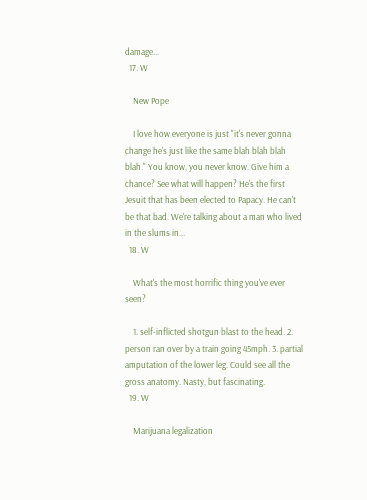damage...
  17. W

    New Pope

    I love how everyone is just "it's never gonna change he's just like the same blah blah blah blah." You know, you never know. Give him a chance? See what will happen? He's the first Jesuit that has been elected to Papacy. He can't be that bad. We're talking about a man who lived in the slums in...
  18. W

    What's the most horrific thing you've ever seen?

    1. self-inflicted shotgun blast to the head. 2. person ran over by a train going 45mph. 3. partial amputation of the lower leg. Could see all the gross anatomy. Nasty, but fascinating.
  19. W

    Marijuana legalization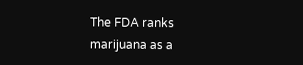The FDA ranks marijuana as a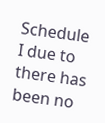Schedule I due to there has been no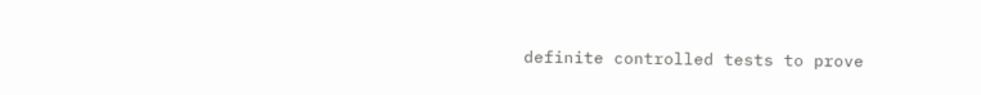definite controlled tests to prove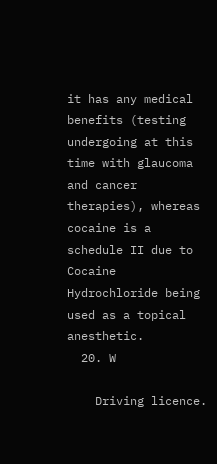it has any medical benefits (testing undergoing at this time with glaucoma and cancer therapies), whereas cocaine is a schedule II due to Cocaine Hydrochloride being used as a topical anesthetic.
  20. W

    Driving licence.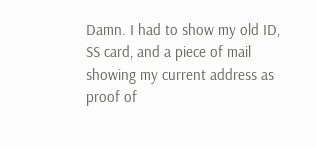Damn. I had to show my old ID, SS card, and a piece of mail showing my current address as proof of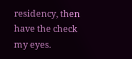residency, then have the check my eyes.